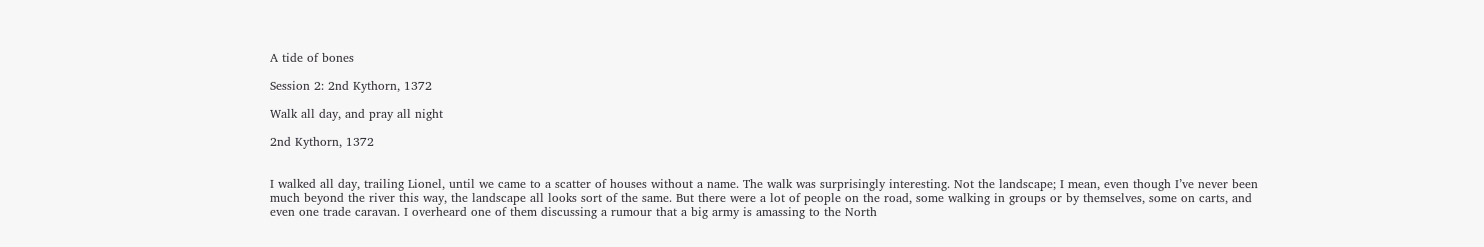A tide of bones

Session 2: 2nd Kythorn, 1372

Walk all day, and pray all night

2nd Kythorn, 1372


I walked all day, trailing Lionel, until we came to a scatter of houses without a name. The walk was surprisingly interesting. Not the landscape; I mean, even though I’ve never been much beyond the river this way, the landscape all looks sort of the same. But there were a lot of people on the road, some walking in groups or by themselves, some on carts, and even one trade caravan. I overheard one of them discussing a rumour that a big army is amassing to the North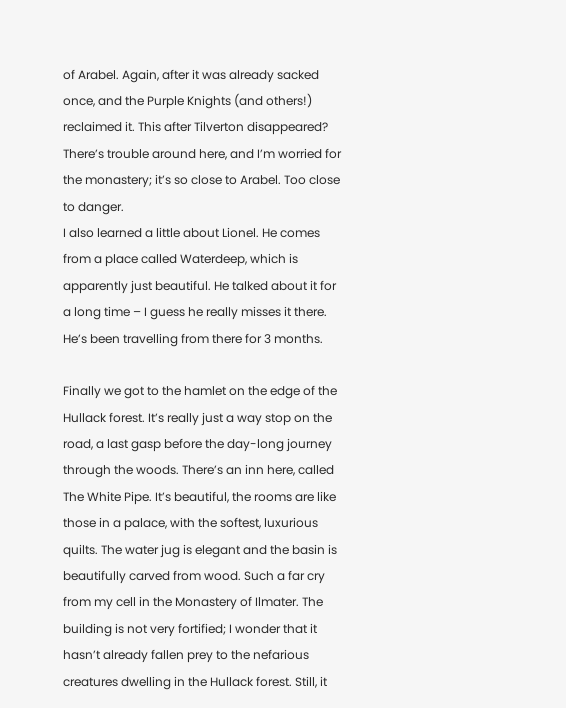of Arabel. Again, after it was already sacked once, and the Purple Knights (and others!) reclaimed it. This after Tilverton disappeared? There’s trouble around here, and I’m worried for the monastery; it’s so close to Arabel. Too close to danger.
I also learned a little about Lionel. He comes from a place called Waterdeep, which is apparently just beautiful. He talked about it for a long time – I guess he really misses it there. He’s been travelling from there for 3 months.

Finally we got to the hamlet on the edge of the Hullack forest. It’s really just a way stop on the road, a last gasp before the day-long journey through the woods. There’s an inn here, called The White Pipe. It’s beautiful, the rooms are like those in a palace, with the softest, luxurious quilts. The water jug is elegant and the basin is beautifully carved from wood. Such a far cry from my cell in the Monastery of Ilmater. The building is not very fortified; I wonder that it hasn’t already fallen prey to the nefarious creatures dwelling in the Hullack forest. Still, it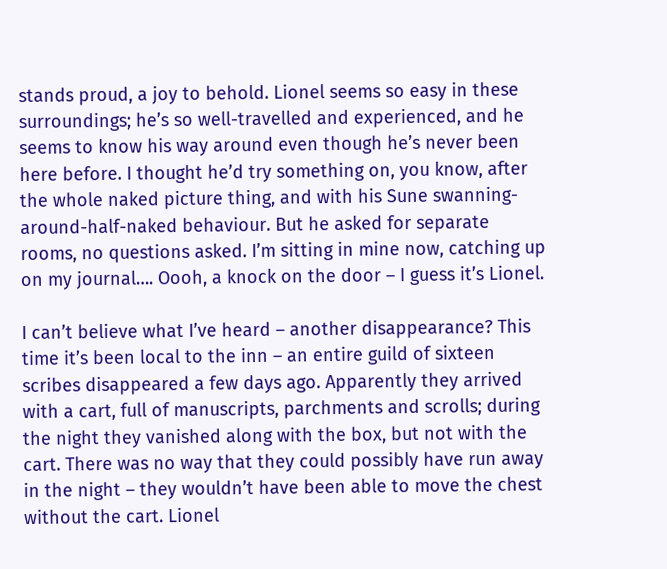stands proud, a joy to behold. Lionel seems so easy in these surroundings; he’s so well-travelled and experienced, and he seems to know his way around even though he’s never been here before. I thought he’d try something on, you know, after the whole naked picture thing, and with his Sune swanning-around-half-naked behaviour. But he asked for separate rooms, no questions asked. I’m sitting in mine now, catching up on my journal…. Oooh, a knock on the door – I guess it’s Lionel.

I can’t believe what I’ve heard – another disappearance? This time it’s been local to the inn – an entire guild of sixteen scribes disappeared a few days ago. Apparently they arrived with a cart, full of manuscripts, parchments and scrolls; during the night they vanished along with the box, but not with the cart. There was no way that they could possibly have run away in the night – they wouldn’t have been able to move the chest without the cart. Lionel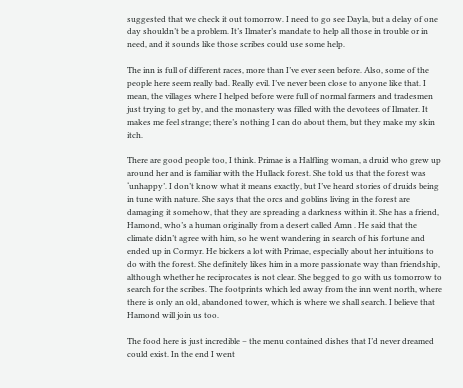suggested that we check it out tomorrow. I need to go see Dayla, but a delay of one day shouldn’t be a problem. It’s Ilmater’s mandate to help all those in trouble or in need, and it sounds like those scribes could use some help.

The inn is full of different races, more than I’ve ever seen before. Also, some of the people here seem really bad. Really evil. I’ve never been close to anyone like that. I mean, the villages where I helped before were full of normal farmers and tradesmen just trying to get by, and the monastery was filled with the devotees of Ilmater. It makes me feel strange; there’s nothing I can do about them, but they make my skin itch.

There are good people too, I think. Primae is a Halfling woman, a druid who grew up around her and is familiar with the Hullack forest. She told us that the forest was ‘unhappy’. I don’t know what it means exactly, but I’ve heard stories of druids being in tune with nature. She says that the orcs and goblins living in the forest are damaging it somehow, that they are spreading a darkness within it. She has a friend, Hamond, who’s a human originally from a desert called Amn . He said that the climate didn’t agree with him, so he went wandering in search of his fortune and ended up in Cormyr. He bickers a lot with Primae, especially about her intuitions to do with the forest. She definitely likes him in a more passionate way than friendship, although whether he reciprocates is not clear. She begged to go with us tomorrow to search for the scribes. The footprints which led away from the inn went north, where there is only an old, abandoned tower, which is where we shall search. I believe that Hamond will join us too.

The food here is just incredible – the menu contained dishes that I’d never dreamed could exist. In the end I went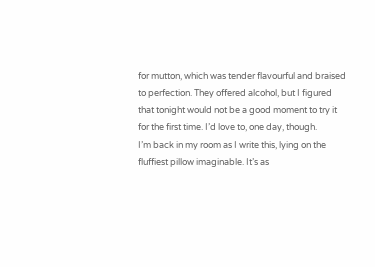for mutton, which was tender flavourful and braised to perfection. They offered alcohol, but I figured that tonight would not be a good moment to try it for the first time. I’d love to, one day, though.
I’m back in my room as I write this, lying on the fluffiest pillow imaginable. It’s as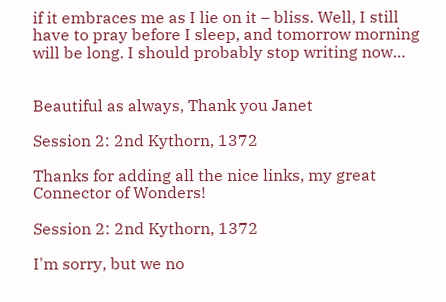if it embraces me as I lie on it – bliss. Well, I still have to pray before I sleep, and tomorrow morning will be long. I should probably stop writing now…


Beautiful as always, Thank you Janet

Session 2: 2nd Kythorn, 1372

Thanks for adding all the nice links, my great Connector of Wonders!

Session 2: 2nd Kythorn, 1372

I'm sorry, but we no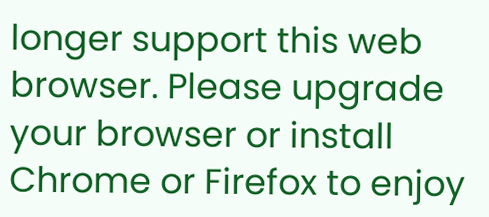longer support this web browser. Please upgrade your browser or install Chrome or Firefox to enjoy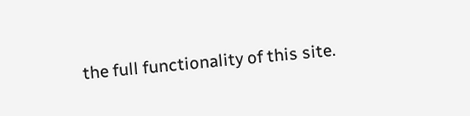the full functionality of this site.